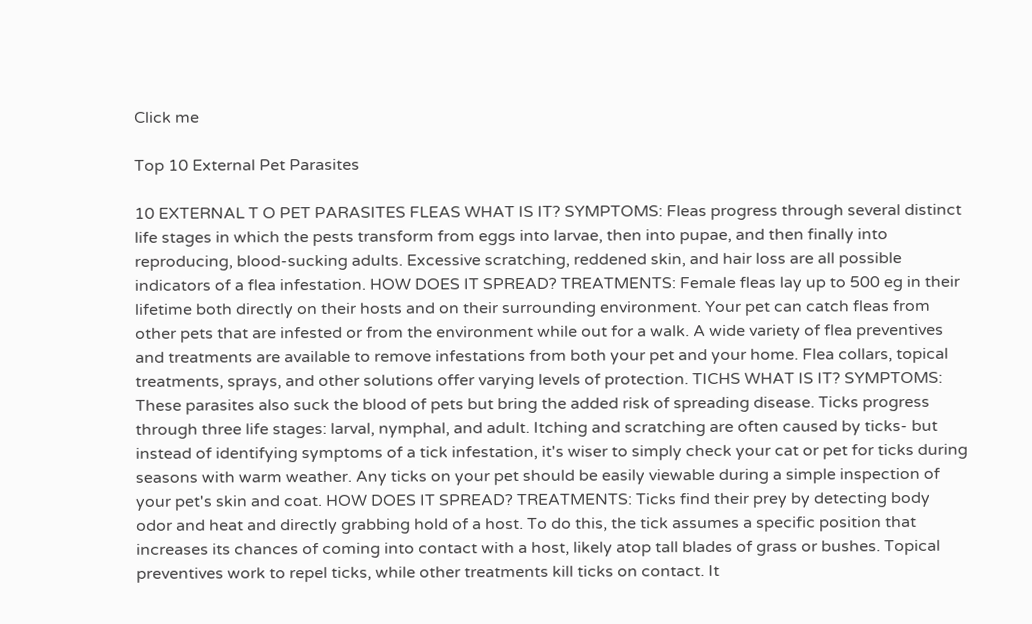Click me

Top 10 External Pet Parasites

10 EXTERNAL T O PET PARASITES FLEAS WHAT IS IT? SYMPTOMS: Fleas progress through several distinct life stages in which the pests transform from eggs into larvae, then into pupae, and then finally into reproducing, blood-sucking adults. Excessive scratching, reddened skin, and hair loss are all possible indicators of a flea infestation. HOW DOES IT SPREAD? TREATMENTS: Female fleas lay up to 500 eg in their lifetime both directly on their hosts and on their surrounding environment. Your pet can catch fleas from other pets that are infested or from the environment while out for a walk. A wide variety of flea preventives and treatments are available to remove infestations from both your pet and your home. Flea collars, topical treatments, sprays, and other solutions offer varying levels of protection. TICHS WHAT IS IT? SYMPTOMS: These parasites also suck the blood of pets but bring the added risk of spreading disease. Ticks progress through three life stages: larval, nymphal, and adult. Itching and scratching are often caused by ticks- but instead of identifying symptoms of a tick infestation, it's wiser to simply check your cat or pet for ticks during seasons with warm weather. Any ticks on your pet should be easily viewable during a simple inspection of your pet's skin and coat. HOW DOES IT SPREAD? TREATMENTS: Ticks find their prey by detecting body odor and heat and directly grabbing hold of a host. To do this, the tick assumes a specific position that increases its chances of coming into contact with a host, likely atop tall blades of grass or bushes. Topical preventives work to repel ticks, while other treatments kill ticks on contact. It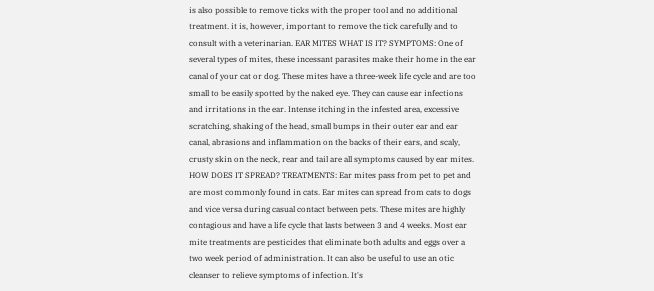is also possible to remove ticks with the proper tool and no additional treatment. it is, however, important to remove the tick carefully and to consult with a veterinarian. EAR MITES WHAT IS IT? SYMPTOMS: One of several types of mites, these incessant parasites make their home in the ear canal of your cat or dog. These mites have a three-week life cycle and are too small to be easily spotted by the naked eye. They can cause ear infections and irritations in the ear. Intense itching in the infested area, excessive scratching, shaking of the head, small bumps in their outer ear and ear canal, abrasions and inflammation on the backs of their ears, and scaly, crusty skin on the neck, rear and tail are all symptoms caused by ear mites. HOW DOES IT SPREAD? TREATMENTS: Ear mites pass from pet to pet and are most commonly found in cats. Ear mites can spread from cats to dogs and vice versa during casual contact between pets. These mites are highly contagious and have a life cycle that lasts between 3 and 4 weeks. Most ear mite treatments are pesticides that eliminate both adults and eggs over a two week period of administration. It can also be useful to use an otic cleanser to relieve symptoms of infection. It's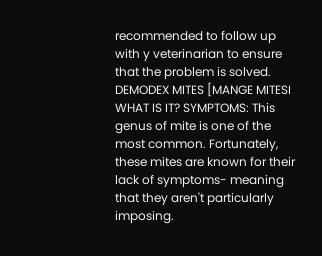recommended to follow up with y veterinarian to ensure that the problem is solved. DEMODEX MITES [MANGE MITESI WHAT IS IT? SYMPTOMS: This genus of mite is one of the most common. Fortunately, these mites are known for their lack of symptoms- meaning that they aren't particularly imposing.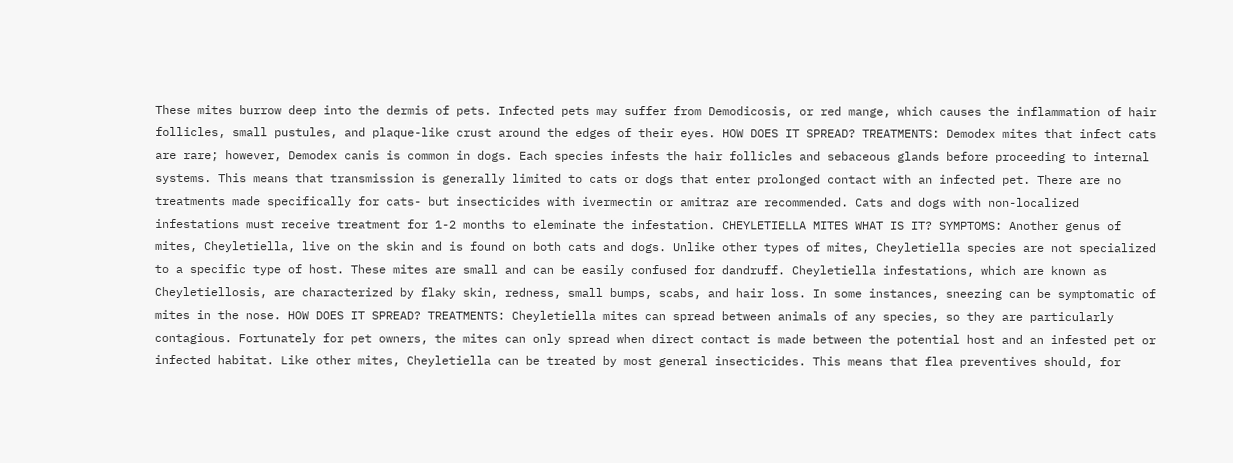These mites burrow deep into the dermis of pets. Infected pets may suffer from Demodicosis, or red mange, which causes the inflammation of hair follicles, small pustules, and plaque-like crust around the edges of their eyes. HOW DOES IT SPREAD? TREATMENTS: Demodex mites that infect cats are rare; however, Demodex canis is common in dogs. Each species infests the hair follicles and sebaceous glands before proceeding to internal systems. This means that transmission is generally limited to cats or dogs that enter prolonged contact with an infected pet. There are no treatments made specifically for cats- but insecticides with ivermectin or amitraz are recommended. Cats and dogs with non-localized infestations must receive treatment for 1-2 months to eleminate the infestation. CHEYLETIELLA MITES WHAT IS IT? SYMPTOMS: Another genus of mites, Cheyletiella, live on the skin and is found on both cats and dogs. Unlike other types of mites, Cheyletiella species are not specialized to a specific type of host. These mites are small and can be easily confused for dandruff. Cheyletiella infestations, which are known as Cheyletiellosis, are characterized by flaky skin, redness, small bumps, scabs, and hair loss. In some instances, sneezing can be symptomatic of mites in the nose. HOW DOES IT SPREAD? TREATMENTS: Cheyletiella mites can spread between animals of any species, so they are particularly contagious. Fortunately for pet owners, the mites can only spread when direct contact is made between the potential host and an infested pet or infected habitat. Like other mites, Cheyletiella can be treated by most general insecticides. This means that flea preventives should, for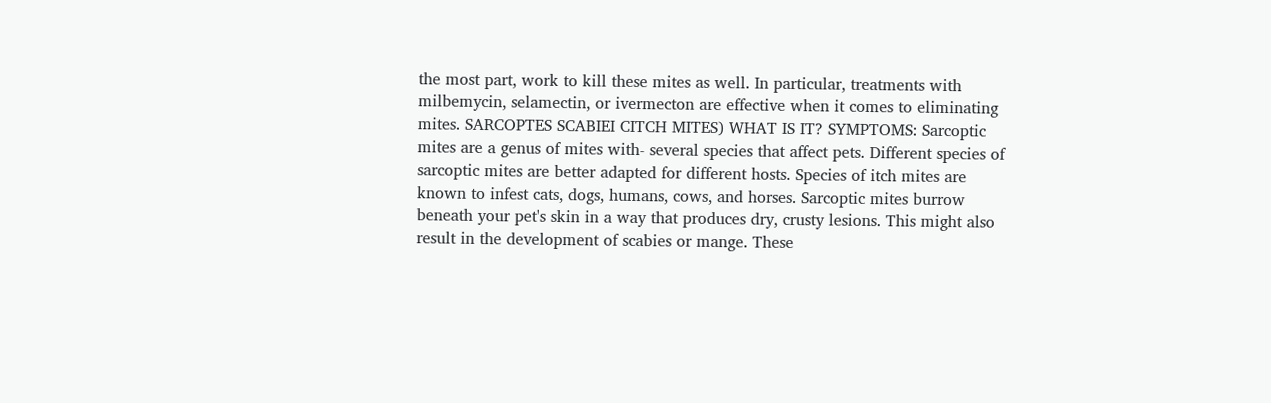the most part, work to kill these mites as well. In particular, treatments with milbemycin, selamectin, or ivermecton are effective when it comes to eliminating mites. SARCOPTES SCABIEI CITCH MITES) WHAT IS IT? SYMPTOMS: Sarcoptic mites are a genus of mites with- several species that affect pets. Different species of sarcoptic mites are better adapted for different hosts. Species of itch mites are known to infest cats, dogs, humans, cows, and horses. Sarcoptic mites burrow beneath your pet's skin in a way that produces dry, crusty lesions. This might also result in the development of scabies or mange. These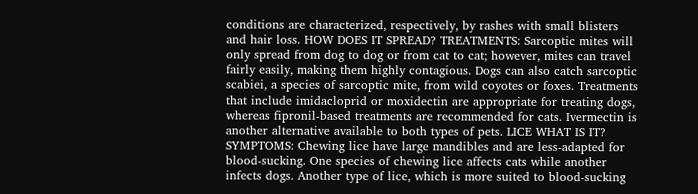conditions are characterized, respectively, by rashes with small blisters and hair loss. HOW DOES IT SPREAD? TREATMENTS: Sarcoptic mites will only spread from dog to dog or from cat to cat; however, mites can travel fairly easily, making them highly contagious. Dogs can also catch sarcoptic scabiei, a species of sarcoptic mite, from wild coyotes or foxes. Treatments that include imidacloprid or moxidectin are appropriate for treating dogs, whereas fipronil-based treatments are recommended for cats. Ivermectin is another alternative available to both types of pets. LICE WHAT IS IT? SYMPTOMS: Chewing lice have large mandibles and are less-adapted for blood-sucking. One species of chewing lice affects cats while another infects dogs. Another type of lice, which is more suited to blood-sucking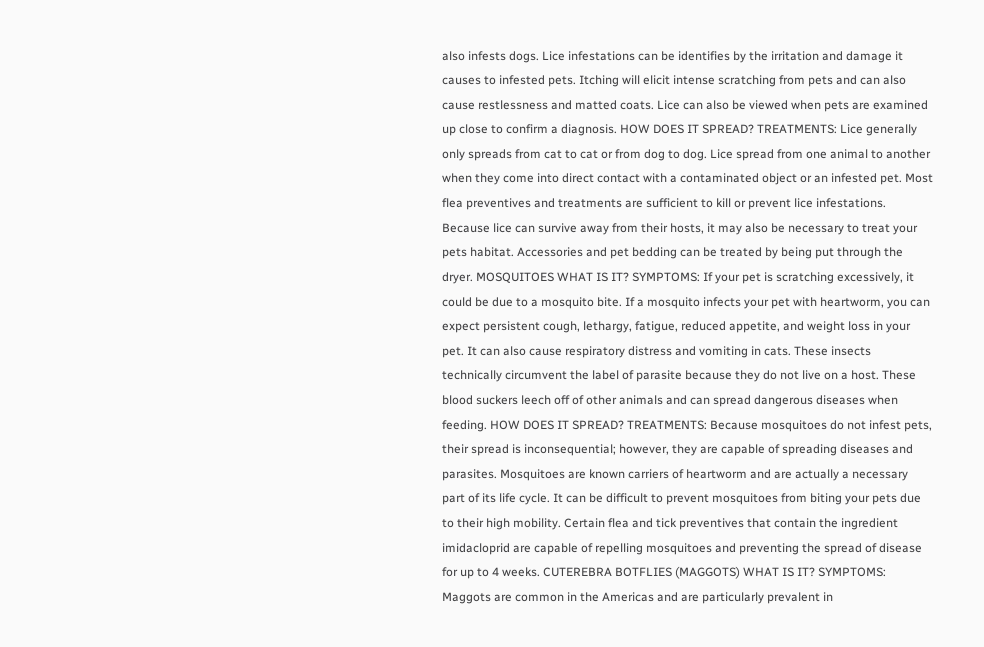also infests dogs. Lice infestations can be identifies by the irritation and damage it causes to infested pets. Itching will elicit intense scratching from pets and can also cause restlessness and matted coats. Lice can also be viewed when pets are examined up close to confirm a diagnosis. HOW DOES IT SPREAD? TREATMENTS: Lice generally only spreads from cat to cat or from dog to dog. Lice spread from one animal to another when they come into direct contact with a contaminated object or an infested pet. Most flea preventives and treatments are sufficient to kill or prevent lice infestations. Because lice can survive away from their hosts, it may also be necessary to treat your pets habitat. Accessories and pet bedding can be treated by being put through the dryer. MOSQUITOES WHAT IS IT? SYMPTOMS: If your pet is scratching excessively, it could be due to a mosquito bite. If a mosquito infects your pet with heartworm, you can expect persistent cough, lethargy, fatigue, reduced appetite, and weight loss in your pet. It can also cause respiratory distress and vomiting in cats. These insects technically circumvent the label of parasite because they do not live on a host. These blood suckers leech off of other animals and can spread dangerous diseases when feeding. HOW DOES IT SPREAD? TREATMENTS: Because mosquitoes do not infest pets, their spread is inconsequential; however, they are capable of spreading diseases and parasites. Mosquitoes are known carriers of heartworm and are actually a necessary part of its life cycle. It can be difficult to prevent mosquitoes from biting your pets due to their high mobility. Certain flea and tick preventives that contain the ingredient imidacloprid are capable of repelling mosquitoes and preventing the spread of disease for up to 4 weeks. CUTEREBRA BOTFLIES (MAGGOTS) WHAT IS IT? SYMPTOMS: Maggots are common in the Americas and are particularly prevalent in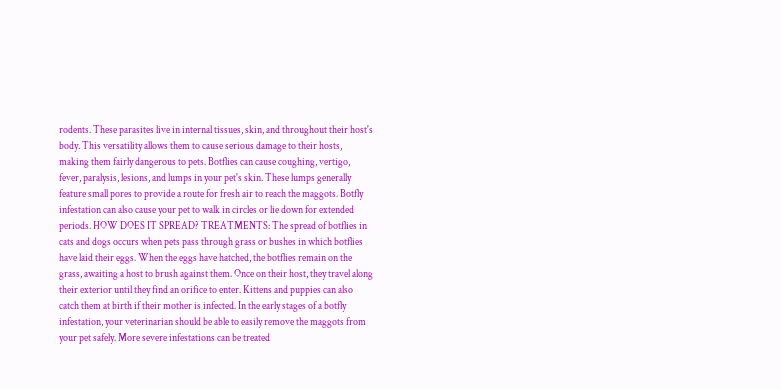rodents. These parasites live in internal tissues, skin, and throughout their host's body. This versatility allows them to cause serious damage to their hosts, making them fairly dangerous to pets. Botflies can cause coughing, vertigo, fever, paralysis, lesions, and lumps in your pet's skin. These lumps generally feature small pores to provide a route for fresh air to reach the maggots. Botfly infestation can also cause your pet to walk in circles or lie down for extended periods. HOW DOES IT SPREAD? TREATMENTS: The spread of botflies in cats and dogs occurs when pets pass through grass or bushes in which botflies have laid their eggs. When the eggs have hatched, the botflies remain on the grass, awaiting a host to brush against them. Once on their host, they travel along their exterior until they find an orifice to enter. Kittens and puppies can also catch them at birth if their mother is infected. In the early stages of a botfly infestation, your veterinarian should be able to easily remove the maggots from your pet safely. More severe infestations can be treated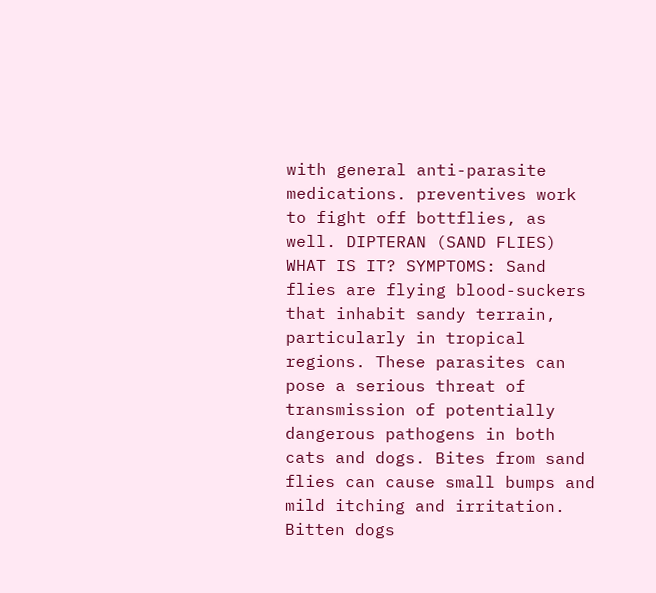with general anti-parasite medications. preventives work to fight off bottflies, as well. DIPTERAN (SAND FLIES) WHAT IS IT? SYMPTOMS: Sand flies are flying blood-suckers that inhabit sandy terrain, particularly in tropical regions. These parasites can pose a serious threat of transmission of potentially dangerous pathogens in both cats and dogs. Bites from sand flies can cause small bumps and mild itching and irritation. Bitten dogs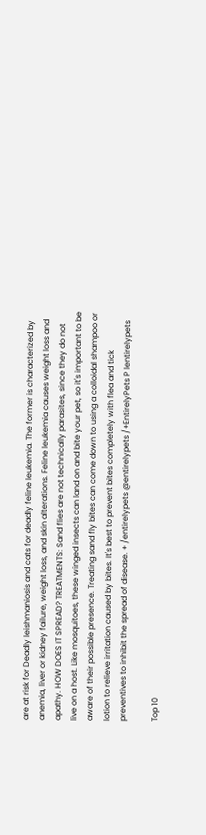are at risk for Deadly leishmaniosis and cats for deadly feline leukemia. The former is characterized by anemia, liver or kidney failure, weight loss, and skin alterations. Feline leukemia causes weight loss and apathy. HOW DOES IT SPREAD? TREATMENTS: Sand flies are not technically parasites, since they do not live on a host. Like mosquitoes, these winged insects can land on and bite your pet, so it's important to be aware of their possible presence. Treating sand fly bites can come down to using a colloidal shampoo or lotion to relieve irritation caused by bites. It's best to prevent bites completely with flea and tick preventives to inhibit the spread of disease. + /entirelypets @entirelypets /+EntirelyPets P lentirelypets

Top 10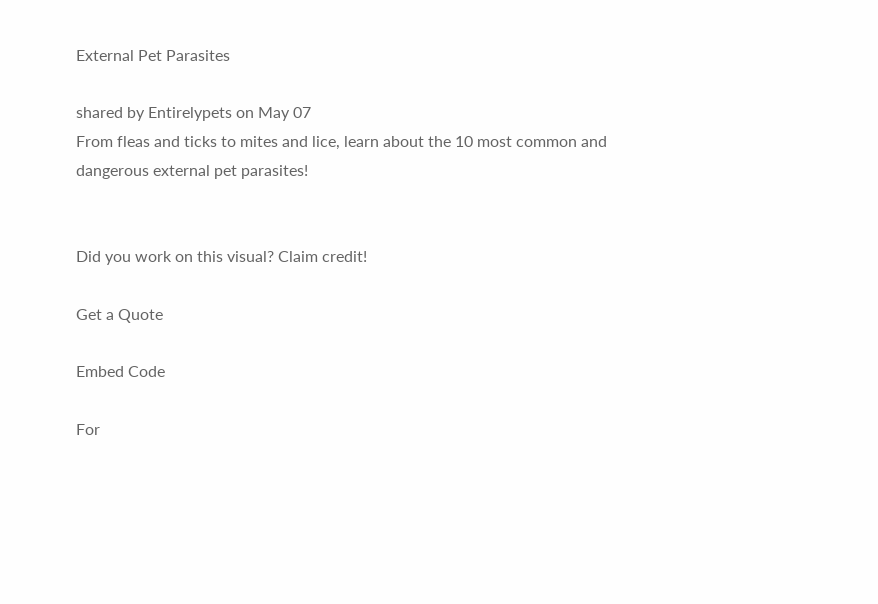External Pet Parasites

shared by Entirelypets on May 07
From fleas and ticks to mites and lice, learn about the 10 most common and dangerous external pet parasites!


Did you work on this visual? Claim credit!

Get a Quote

Embed Code

For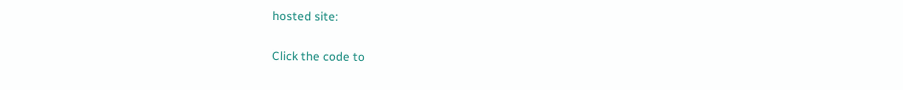hosted site:

Click the code to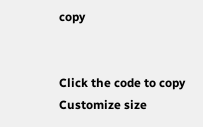copy


Click the code to copy
Customize size